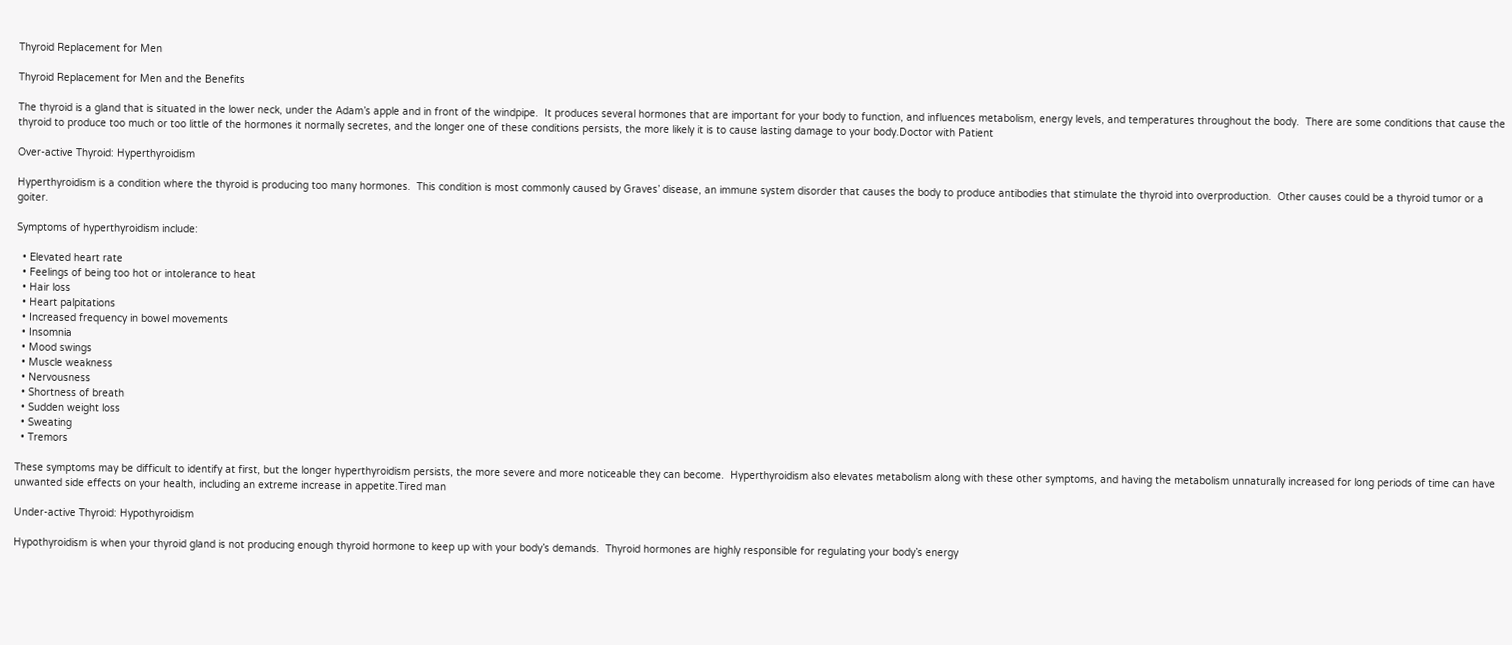Thyroid Replacement for Men

Thyroid Replacement for Men and the Benefits

The thyroid is a gland that is situated in the lower neck, under the Adam’s apple and in front of the windpipe.  It produces several hormones that are important for your body to function, and influences metabolism, energy levels, and temperatures throughout the body.  There are some conditions that cause the thyroid to produce too much or too little of the hormones it normally secretes, and the longer one of these conditions persists, the more likely it is to cause lasting damage to your body.Doctor with Patient

Over-active Thyroid: Hyperthyroidism

Hyperthyroidism is a condition where the thyroid is producing too many hormones.  This condition is most commonly caused by Graves’ disease, an immune system disorder that causes the body to produce antibodies that stimulate the thyroid into overproduction.  Other causes could be a thyroid tumor or a goiter.

Symptoms of hyperthyroidism include:

  • Elevated heart rate
  • Feelings of being too hot or intolerance to heat
  • Hair loss
  • Heart palpitations
  • Increased frequency in bowel movements
  • Insomnia
  • Mood swings
  • Muscle weakness
  • Nervousness
  • Shortness of breath
  • Sudden weight loss
  • Sweating
  • Tremors

These symptoms may be difficult to identify at first, but the longer hyperthyroidism persists, the more severe and more noticeable they can become.  Hyperthyroidism also elevates metabolism along with these other symptoms, and having the metabolism unnaturally increased for long periods of time can have unwanted side effects on your health, including an extreme increase in appetite.Tired man

Under-active Thyroid: Hypothyroidism

Hypothyroidism is when your thyroid gland is not producing enough thyroid hormone to keep up with your body’s demands.  Thyroid hormones are highly responsible for regulating your body’s energy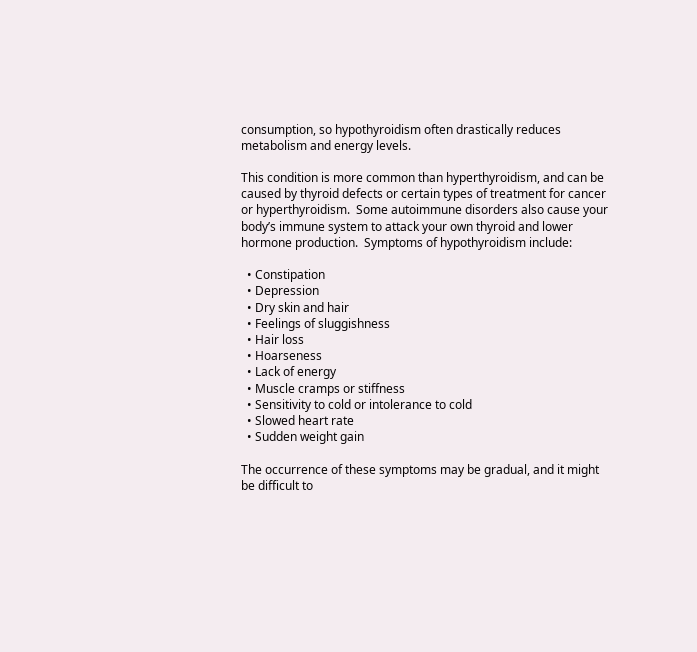consumption, so hypothyroidism often drastically reduces metabolism and energy levels.

This condition is more common than hyperthyroidism, and can be caused by thyroid defects or certain types of treatment for cancer or hyperthyroidism.  Some autoimmune disorders also cause your body’s immune system to attack your own thyroid and lower hormone production.  Symptoms of hypothyroidism include:

  • Constipation
  • Depression
  • Dry skin and hair
  • Feelings of sluggishness
  • Hair loss
  • Hoarseness
  • Lack of energy
  • Muscle cramps or stiffness
  • Sensitivity to cold or intolerance to cold
  • Slowed heart rate
  • Sudden weight gain

The occurrence of these symptoms may be gradual, and it might be difficult to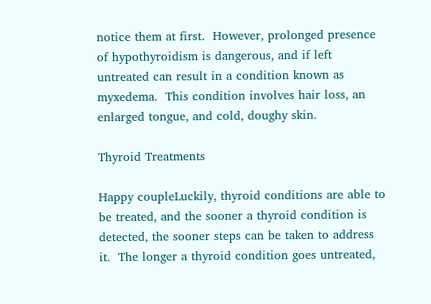notice them at first.  However, prolonged presence of hypothyroidism is dangerous, and if left untreated can result in a condition known as myxedema.  This condition involves hair loss, an enlarged tongue, and cold, doughy skin.

Thyroid Treatments

Happy coupleLuckily, thyroid conditions are able to be treated, and the sooner a thyroid condition is detected, the sooner steps can be taken to address it.  The longer a thyroid condition goes untreated,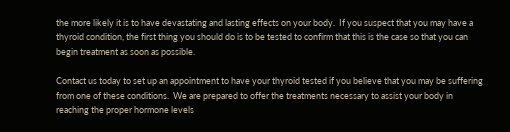the more likely it is to have devastating and lasting effects on your body.  If you suspect that you may have a thyroid condition, the first thing you should do is to be tested to confirm that this is the case so that you can begin treatment as soon as possible.

Contact us today to set up an appointment to have your thyroid tested if you believe that you may be suffering from one of these conditions.  We are prepared to offer the treatments necessary to assist your body in reaching the proper hormone levels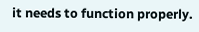it needs to function properly.